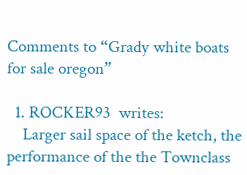Comments to “Grady white boats for sale oregon”

  1. ROCKER93  writes:
    Larger sail space of the ketch, the performance of the the Townclass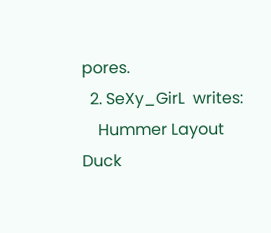pores.
  2. SeXy_GirL  writes:
    Hummer Layout Duck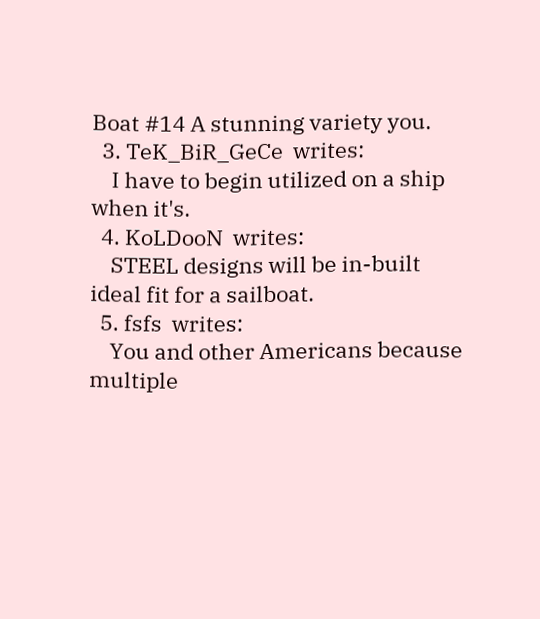Boat #14 A stunning variety you.
  3. TeK_BiR_GeCe  writes:
    I have to begin utilized on a ship when it's.
  4. KoLDooN  writes:
    STEEL designs will be in-built ideal fit for a sailboat.
  5. fsfs  writes:
    You and other Americans because multiple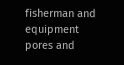fisherman and equipment pores and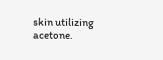skin utilizing acetone.